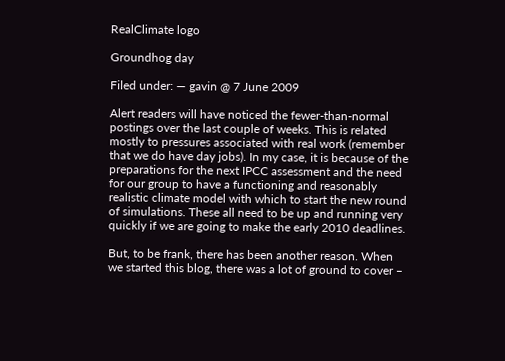RealClimate logo

Groundhog day

Filed under: — gavin @ 7 June 2009

Alert readers will have noticed the fewer-than-normal postings over the last couple of weeks. This is related mostly to pressures associated with real work (remember that we do have day jobs). In my case, it is because of the preparations for the next IPCC assessment and the need for our group to have a functioning and reasonably realistic climate model with which to start the new round of simulations. These all need to be up and running very quickly if we are going to make the early 2010 deadlines.

But, to be frank, there has been another reason. When we started this blog, there was a lot of ground to cover –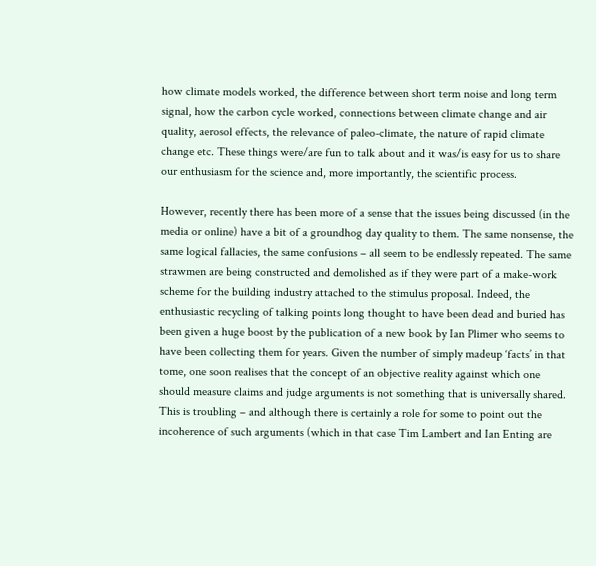how climate models worked, the difference between short term noise and long term signal, how the carbon cycle worked, connections between climate change and air quality, aerosol effects, the relevance of paleo-climate, the nature of rapid climate change etc. These things were/are fun to talk about and it was/is easy for us to share our enthusiasm for the science and, more importantly, the scientific process.

However, recently there has been more of a sense that the issues being discussed (in the media or online) have a bit of a groundhog day quality to them. The same nonsense, the same logical fallacies, the same confusions – all seem to be endlessly repeated. The same strawmen are being constructed and demolished as if they were part of a make-work scheme for the building industry attached to the stimulus proposal. Indeed, the enthusiastic recycling of talking points long thought to have been dead and buried has been given a huge boost by the publication of a new book by Ian Plimer who seems to have been collecting them for years. Given the number of simply madeup ‘facts’ in that tome, one soon realises that the concept of an objective reality against which one should measure claims and judge arguments is not something that is universally shared. This is troubling – and although there is certainly a role for some to point out the incoherence of such arguments (which in that case Tim Lambert and Ian Enting are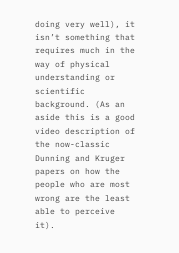doing very well), it isn’t something that requires much in the way of physical understanding or scientific background. (As an aside this is a good video description of the now-classic Dunning and Kruger papers on how the people who are most wrong are the least able to perceive it).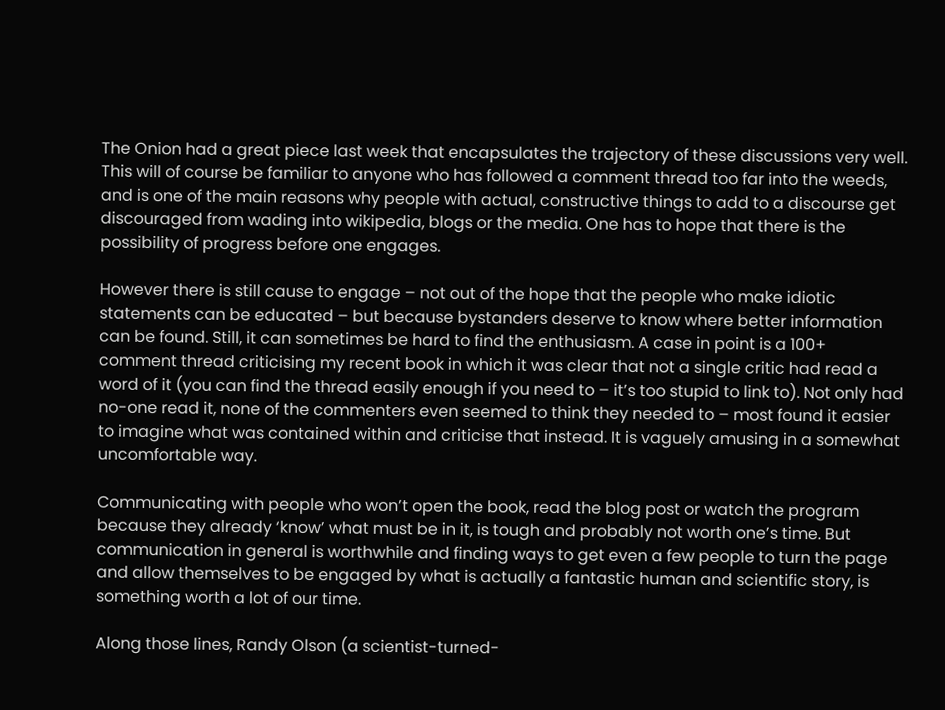The Onion had a great piece last week that encapsulates the trajectory of these discussions very well. This will of course be familiar to anyone who has followed a comment thread too far into the weeds, and is one of the main reasons why people with actual, constructive things to add to a discourse get discouraged from wading into wikipedia, blogs or the media. One has to hope that there is the possibility of progress before one engages.

However there is still cause to engage – not out of the hope that the people who make idiotic statements can be educated – but because bystanders deserve to know where better information can be found. Still, it can sometimes be hard to find the enthusiasm. A case in point is a 100+ comment thread criticising my recent book in which it was clear that not a single critic had read a word of it (you can find the thread easily enough if you need to – it’s too stupid to link to). Not only had no-one read it, none of the commenters even seemed to think they needed to – most found it easier to imagine what was contained within and criticise that instead. It is vaguely amusing in a somewhat uncomfortable way.

Communicating with people who won’t open the book, read the blog post or watch the program because they already ‘know’ what must be in it, is tough and probably not worth one’s time. But communication in general is worthwhile and finding ways to get even a few people to turn the page and allow themselves to be engaged by what is actually a fantastic human and scientific story, is something worth a lot of our time.

Along those lines, Randy Olson (a scientist-turned-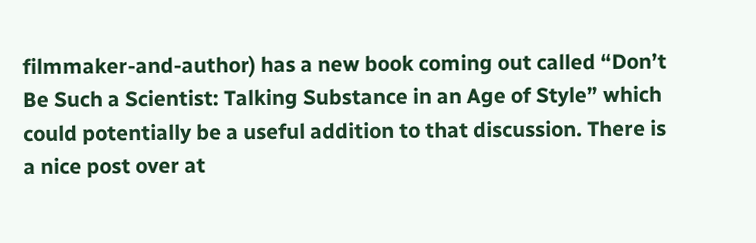filmmaker-and-author) has a new book coming out called “Don’t Be Such a Scientist: Talking Substance in an Age of Style” which could potentially be a useful addition to that discussion. There is a nice post over at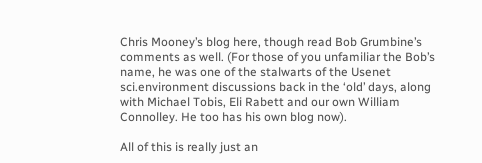Chris Mooney’s blog here, though read Bob Grumbine’s comments as well. (For those of you unfamiliar the Bob’s name, he was one of the stalwarts of the Usenet sci.environment discussions back in the ‘old’ days, along with Michael Tobis, Eli Rabett and our own William Connolley. He too has his own blog now).

All of this is really just an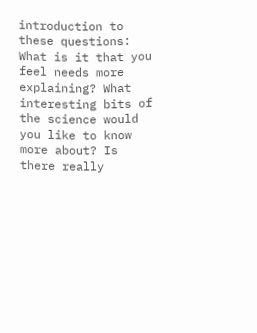introduction to these questions: What is it that you feel needs more explaining? What interesting bits of the science would you like to know more about? Is there really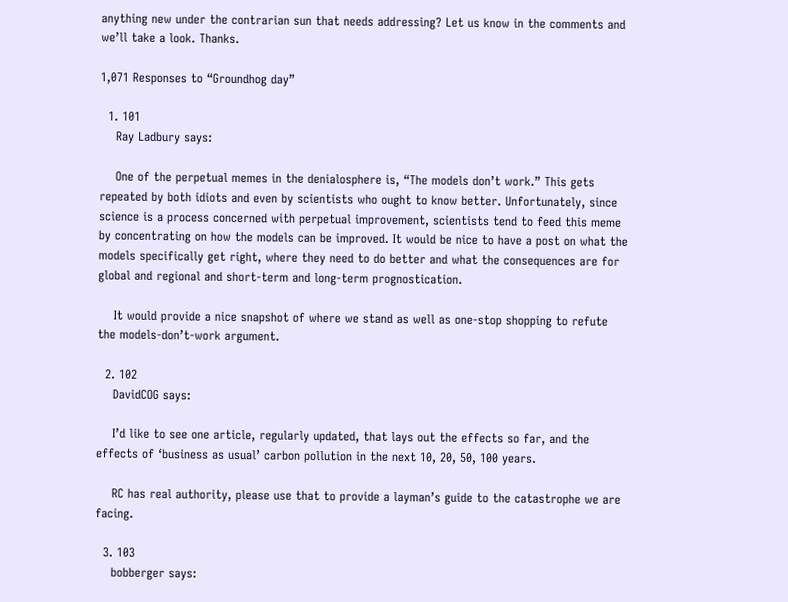anything new under the contrarian sun that needs addressing? Let us know in the comments and we’ll take a look. Thanks.

1,071 Responses to “Groundhog day”

  1. 101
    Ray Ladbury says:

    One of the perpetual memes in the denialosphere is, “The models don’t work.” This gets repeated by both idiots and even by scientists who ought to know better. Unfortunately, since science is a process concerned with perpetual improvement, scientists tend to feed this meme by concentrating on how the models can be improved. It would be nice to have a post on what the models specifically get right, where they need to do better and what the consequences are for global and regional and short-term and long-term prognostication.

    It would provide a nice snapshot of where we stand as well as one-stop shopping to refute the models-don’t-work argument.

  2. 102
    DavidCOG says:

    I’d like to see one article, regularly updated, that lays out the effects so far, and the effects of ‘business as usual’ carbon pollution in the next 10, 20, 50, 100 years.

    RC has real authority, please use that to provide a layman’s guide to the catastrophe we are facing.

  3. 103
    bobberger says: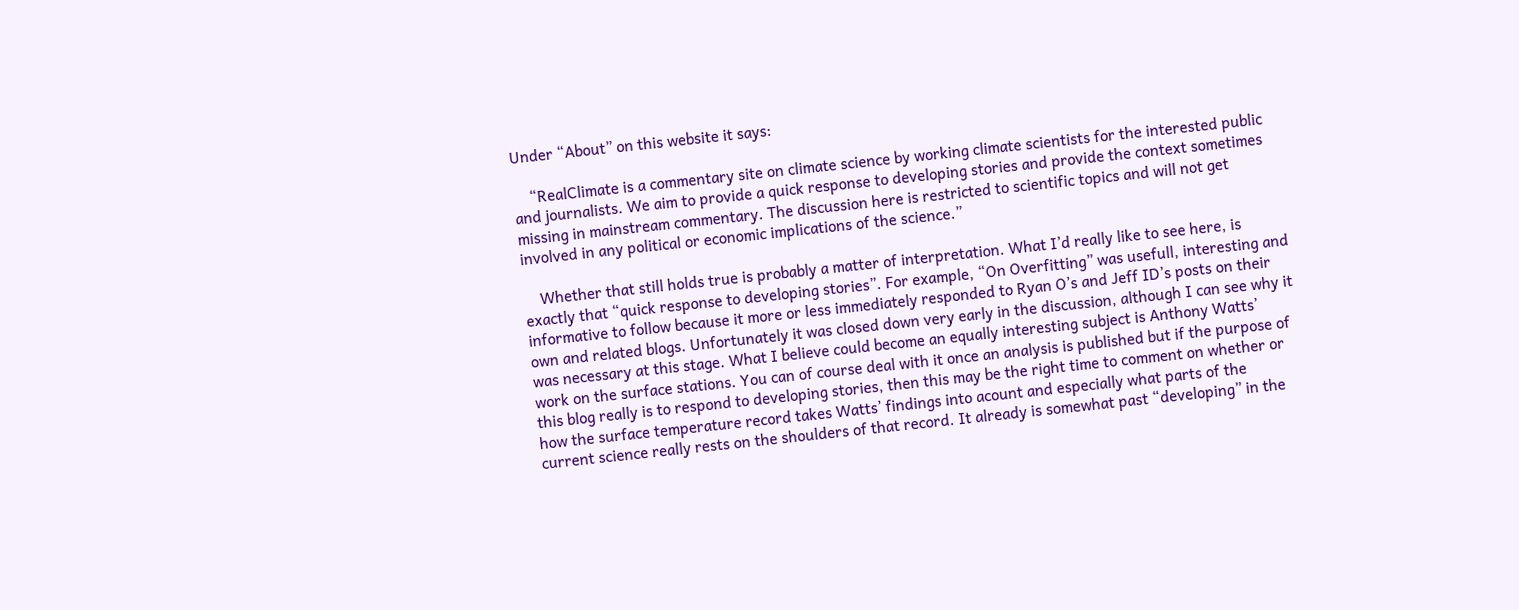Under “About” on this website it says:

    “RealClimate is a commentary site on climate science by working climate scientists for the interested public and journalists. We aim to provide a quick response to developing stories and provide the context sometimes missing in mainstream commentary. The discussion here is restricted to scientific topics and will not get involved in any political or economic implications of the science.”

    Whether that still holds true is probably a matter of interpretation. What I’d really like to see here, is exactly that “quick response to developing stories”. For example, “On Overfitting” was usefull, interesting and informative to follow because it more or less immediately responded to Ryan O’s and Jeff ID’s posts on their own and related blogs. Unfortunately it was closed down very early in the discussion, although I can see why it was necessary at this stage. What I believe could become an equally interesting subject is Anthony Watts’ work on the surface stations. You can of course deal with it once an analysis is published but if the purpose of this blog really is to respond to developing stories, then this may be the right time to comment on whether or how the surface temperature record takes Watts’ findings into acount and especially what parts of the current science really rests on the shoulders of that record. It already is somewhat past “developing” in the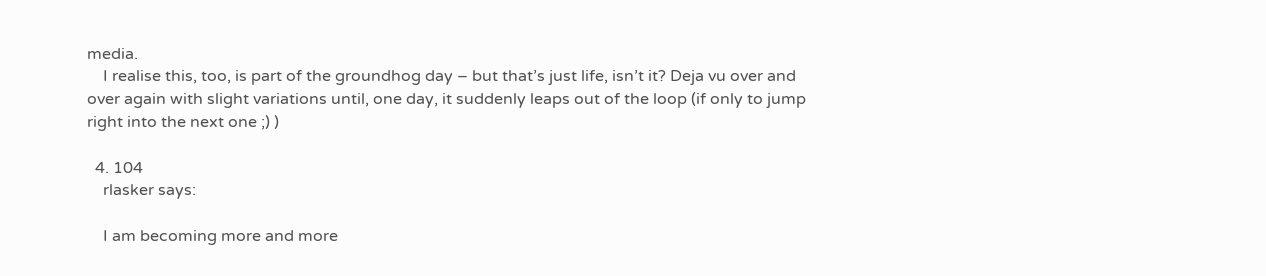media.
    I realise this, too, is part of the groundhog day – but that’s just life, isn’t it? Deja vu over and over again with slight variations until, one day, it suddenly leaps out of the loop (if only to jump right into the next one ;) )

  4. 104
    rlasker says:

    I am becoming more and more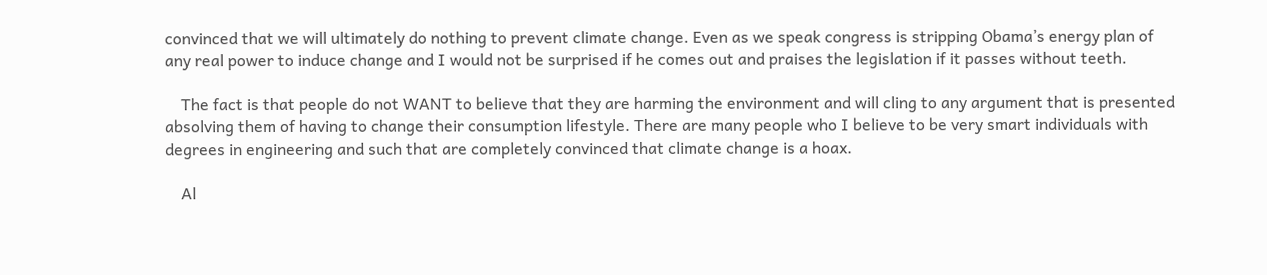convinced that we will ultimately do nothing to prevent climate change. Even as we speak congress is stripping Obama’s energy plan of any real power to induce change and I would not be surprised if he comes out and praises the legislation if it passes without teeth.

    The fact is that people do not WANT to believe that they are harming the environment and will cling to any argument that is presented absolving them of having to change their consumption lifestyle. There are many people who I believe to be very smart individuals with degrees in engineering and such that are completely convinced that climate change is a hoax.

    Al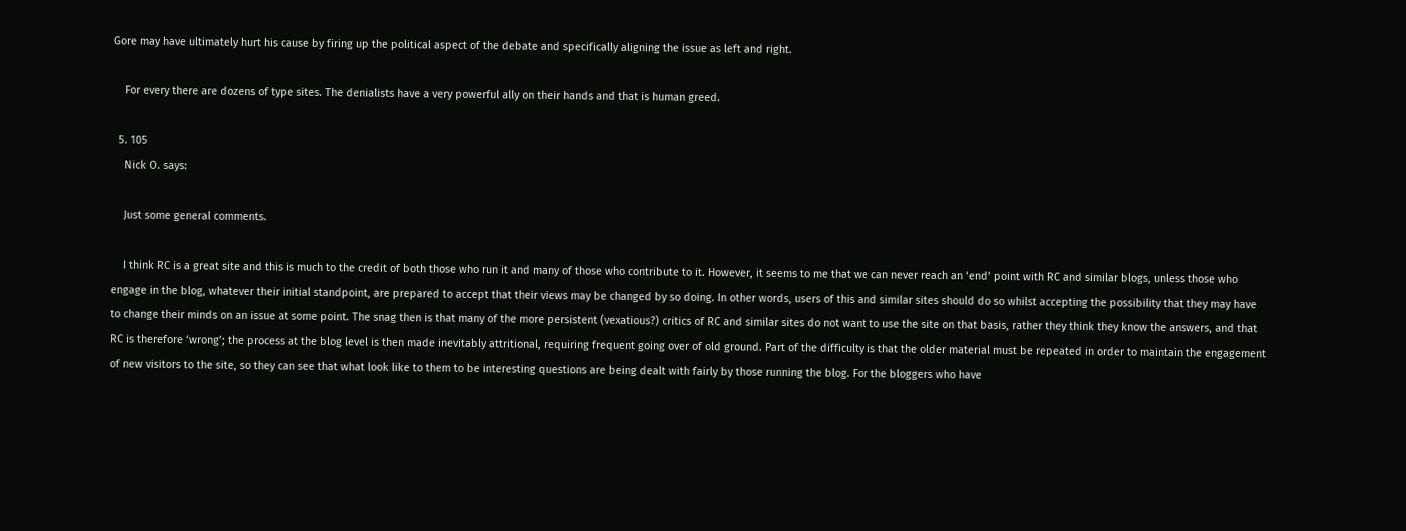Gore may have ultimately hurt his cause by firing up the political aspect of the debate and specifically aligning the issue as left and right.

    For every there are dozens of type sites. The denialists have a very powerful ally on their hands and that is human greed.

  5. 105
    Nick O. says:

    Just some general comments.

    I think RC is a great site and this is much to the credit of both those who run it and many of those who contribute to it. However, it seems to me that we can never reach an ‘end’ point with RC and similar blogs, unless those who engage in the blog, whatever their initial standpoint, are prepared to accept that their views may be changed by so doing. In other words, users of this and similar sites should do so whilst accepting the possibility that they may have to change their minds on an issue at some point. The snag then is that many of the more persistent (vexatious?) critics of RC and similar sites do not want to use the site on that basis, rather they think they know the answers, and that RC is therefore ‘wrong’; the process at the blog level is then made inevitably attritional, requiring frequent going over of old ground. Part of the difficulty is that the older material must be repeated in order to maintain the engagement of new visitors to the site, so they can see that what look like to them to be interesting questions are being dealt with fairly by those running the blog. For the bloggers who have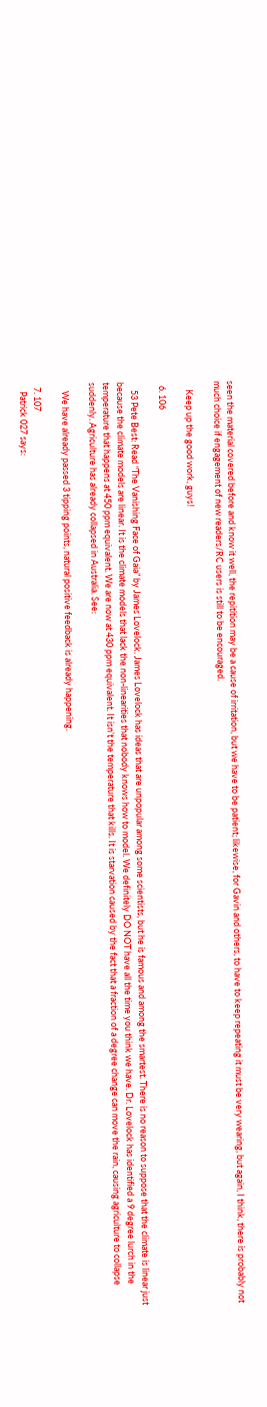seen the material covered before and know it well, the repitition may be a cause of irritation, but we have to be patient; likewise, for Gavin and others, to have to keep repeating it must be very wearing, but again, I think, there is probably not much choice if engagement of new readers/RC users is still to be encouraged.

    Keep up the good work, guys!

  6. 106

    53 Pete Best: Read “The Vanishing Face of Gaia” by James Lovelock. James Lovelock has ideas that are unpopular among some scientists, but he is famous and among the smartest. There is no reason to suppose that the climate is linear just because the climate models are linear. It is the climate models that lack the non-linearities that nobody knows how to model. We definitely DO NOT have all the time you think we have. Dr. Lovelock has identified a 9 degree lurch in the temperature that happens at 450 ppm equivalent. We are now at 430 ppm equivalent. It isn’t the temperature that kills. It is starvation caused by the fact that a fraction of a degree change can move the rain, causing agriculture to collapse suddenly. Agriculture has already collapsed in Australia. See:

    We have already passed 3 tipping points, natural positive feedback is already happening.

  7. 107
    Patrick 027 says: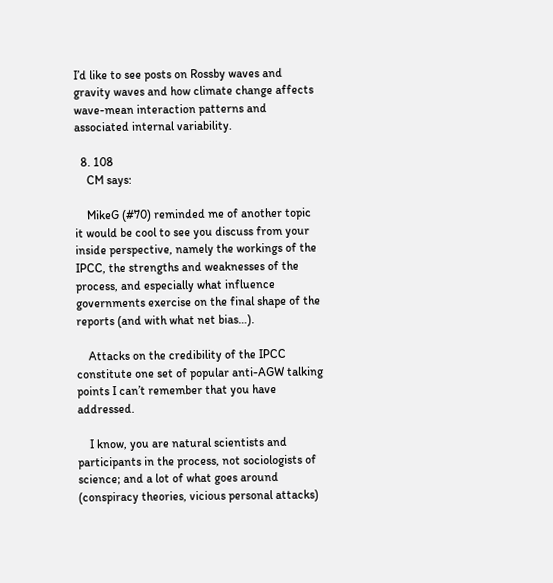I’d like to see posts on Rossby waves and gravity waves and how climate change affects wave-mean interaction patterns and associated internal variability.

  8. 108
    CM says:

    MikeG (#70) reminded me of another topic it would be cool to see you discuss from your inside perspective, namely the workings of the IPCC, the strengths and weaknesses of the process, and especially what influence governments exercise on the final shape of the reports (and with what net bias…).

    Attacks on the credibility of the IPCC constitute one set of popular anti-AGW talking points I can’t remember that you have addressed.

    I know, you are natural scientists and participants in the process, not sociologists of science; and a lot of what goes around (conspiracy theories, vicious personal attacks)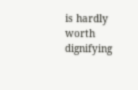is hardly worth dignifying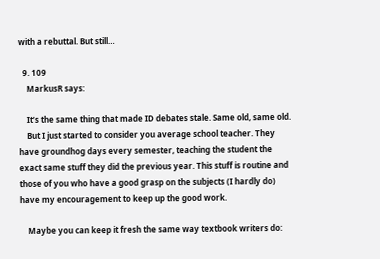with a rebuttal. But still…

  9. 109
    MarkusR says:

    It’s the same thing that made ID debates stale. Same old, same old.
    But I just started to consider you average school teacher. They have groundhog days every semester, teaching the student the exact same stuff they did the previous year. This stuff is routine and those of you who have a good grasp on the subjects (I hardly do) have my encouragement to keep up the good work.

    Maybe you can keep it fresh the same way textbook writers do: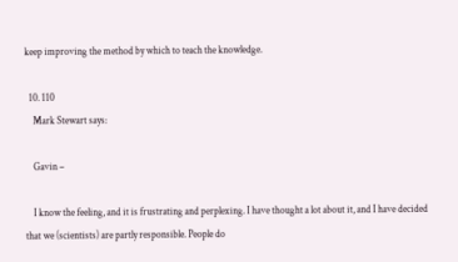keep improving the method by which to teach the knowledge.

  10. 110
    Mark Stewart says:

    Gavin –

    I know the feeling, and it is frustrating and perplexing. I have thought a lot about it, and I have decided that we (scientists) are partly responsible. People do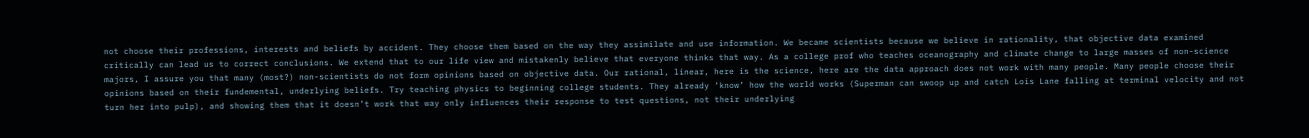not choose their professions, interests and beliefs by accident. They choose them based on the way they assimilate and use information. We became scientists because we believe in rationality, that objective data examined critically can lead us to correct conclusions. We extend that to our life view and mistakenly believe that everyone thinks that way. As a college prof who teaches oceanography and climate change to large masses of non-science majors, I assure you that many (most?) non-scientists do not form opinions based on objective data. Our rational, linear, here is the science, here are the data approach does not work with many people. Many people choose their opinions based on their fundemental, underlying beliefs. Try teaching physics to beginning college students. They already ‘know’ how the world works (Superman can swoop up and catch Lois Lane falling at terminal velocity and not turn her into pulp), and showing them that it doesn’t work that way only influences their response to test questions, not their underlying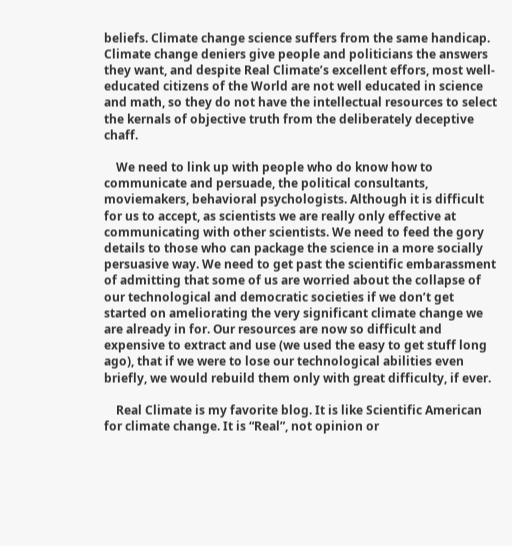beliefs. Climate change science suffers from the same handicap. Climate change deniers give people and politicians the answers they want, and despite Real Climate’s excellent effors, most well-educated citizens of the World are not well educated in science and math, so they do not have the intellectual resources to select the kernals of objective truth from the deliberately deceptive chaff.

    We need to link up with people who do know how to communicate and persuade, the political consultants, moviemakers, behavioral psychologists. Although it is difficult for us to accept, as scientists we are really only effective at communicating with other scientists. We need to feed the gory details to those who can package the science in a more socially persuasive way. We need to get past the scientific embarassment of admitting that some of us are worried about the collapse of our technological and democratic societies if we don’t get started on ameliorating the very significant climate change we are already in for. Our resources are now so difficult and expensive to extract and use (we used the easy to get stuff long ago), that if we were to lose our technological abilities even briefly, we would rebuild them only with great difficulty, if ever.

    Real Climate is my favorite blog. It is like Scientific American for climate change. It is “Real”, not opinion or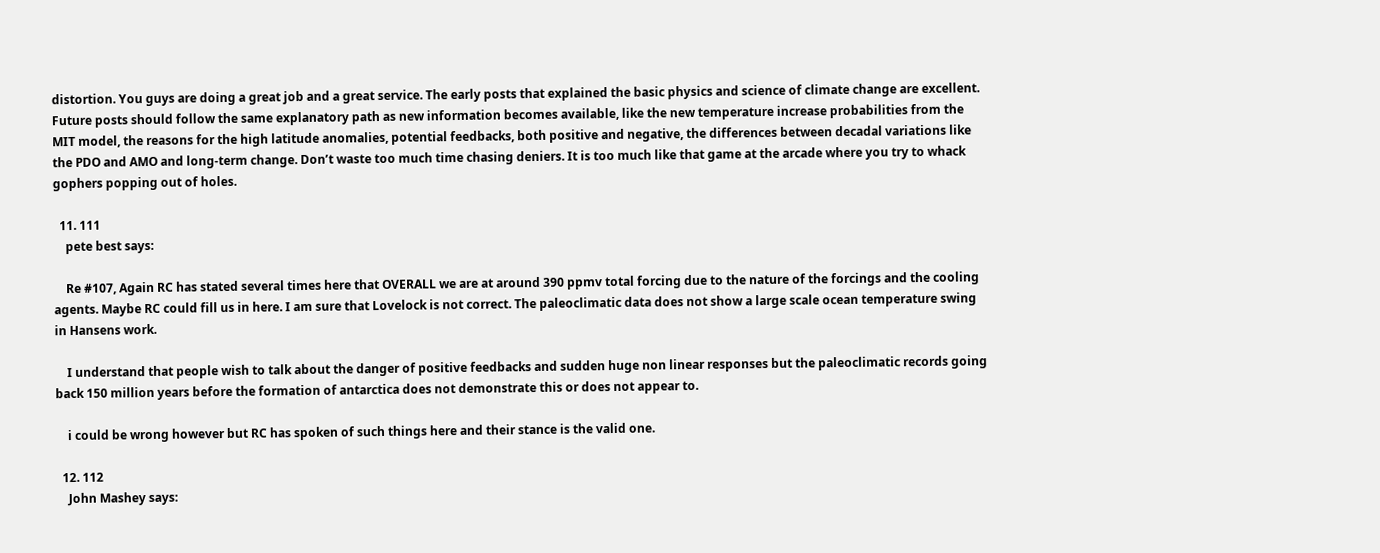distortion. You guys are doing a great job and a great service. The early posts that explained the basic physics and science of climate change are excellent. Future posts should follow the same explanatory path as new information becomes available, like the new temperature increase probabilities from the MIT model, the reasons for the high latitude anomalies, potential feedbacks, both positive and negative, the differences between decadal variations like the PDO and AMO and long-term change. Don’t waste too much time chasing deniers. It is too much like that game at the arcade where you try to whack gophers popping out of holes.

  11. 111
    pete best says:

    Re #107, Again RC has stated several times here that OVERALL we are at around 390 ppmv total forcing due to the nature of the forcings and the cooling agents. Maybe RC could fill us in here. I am sure that Lovelock is not correct. The paleoclimatic data does not show a large scale ocean temperature swing in Hansens work.

    I understand that people wish to talk about the danger of positive feedbacks and sudden huge non linear responses but the paleoclimatic records going back 150 million years before the formation of antarctica does not demonstrate this or does not appear to.

    i could be wrong however but RC has spoken of such things here and their stance is the valid one.

  12. 112
    John Mashey says: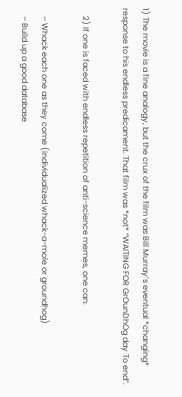1) The movie is a fine analogy, but the crux of the film was Bill Murray’s eventual *changing* response to his endless predicament. That film was *not* “WAITING FOR GrOunDhOg day To end”.

    2) If one is faced with endless repetition of anti-science memes, one can:

    – Whack each one as they come (individualized whack-a-mole or groundhog)
    – Build up a good database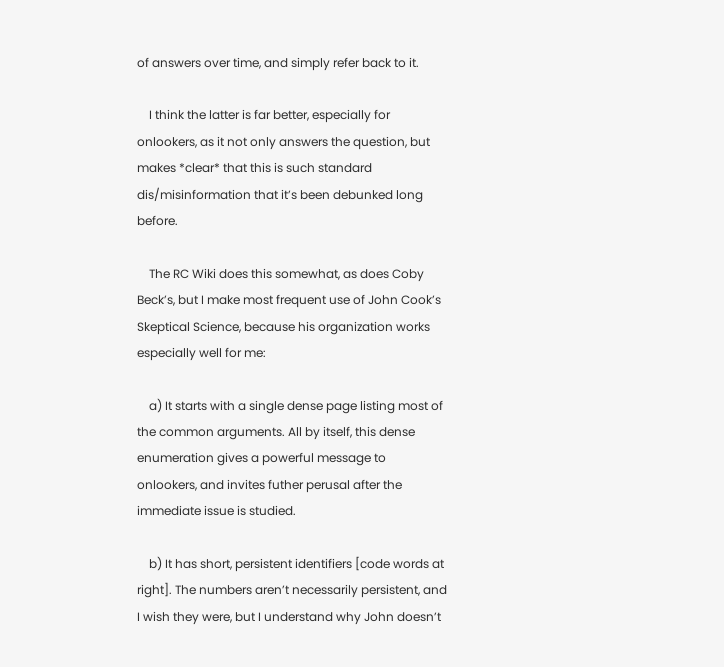of answers over time, and simply refer back to it.

    I think the latter is far better, especially for onlookers, as it not only answers the question, but makes *clear* that this is such standard dis/misinformation that it’s been debunked long before.

    The RC Wiki does this somewhat, as does Coby Beck’s, but I make most frequent use of John Cook’s Skeptical Science, because his organization works especially well for me:

    a) It starts with a single dense page listing most of the common arguments. All by itself, this dense enumeration gives a powerful message to onlookers, and invites futher perusal after the immediate issue is studied.

    b) It has short, persistent identifiers [code words at right]. The numbers aren’t necessarily persistent, and I wish they were, but I understand why John doesn’t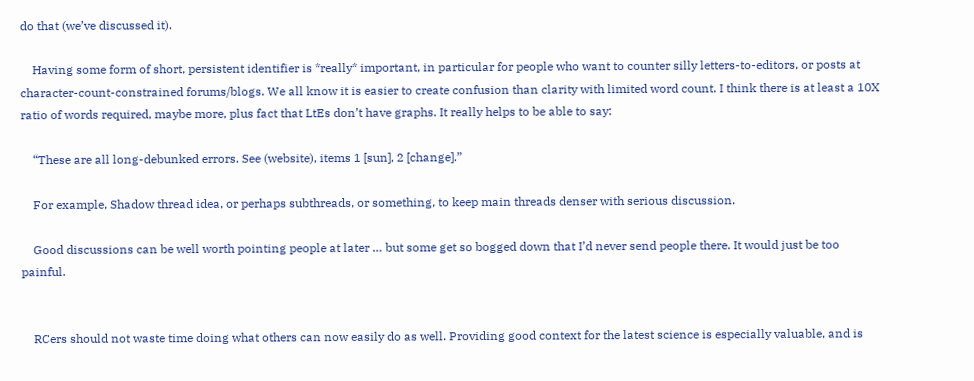do that (we’ve discussed it).

    Having some form of short, persistent identifier is *really* important, in particular for people who want to counter silly letters-to-editors, or posts at character-count-constrained forums/blogs. We all know it is easier to create confusion than clarity with limited word count. I think there is at least a 10X ratio of words required, maybe more, plus fact that LtEs don’t have graphs. It really helps to be able to say:

    “These are all long-debunked errors. See (website), items 1 [sun], 2 [change].”

    For example, Shadow thread idea, or perhaps subthreads, or something, to keep main threads denser with serious discussion.

    Good discussions can be well worth pointing people at later … but some get so bogged down that I’d never send people there. It would just be too painful.


    RCers should not waste time doing what others can now easily do as well. Providing good context for the latest science is especially valuable, and is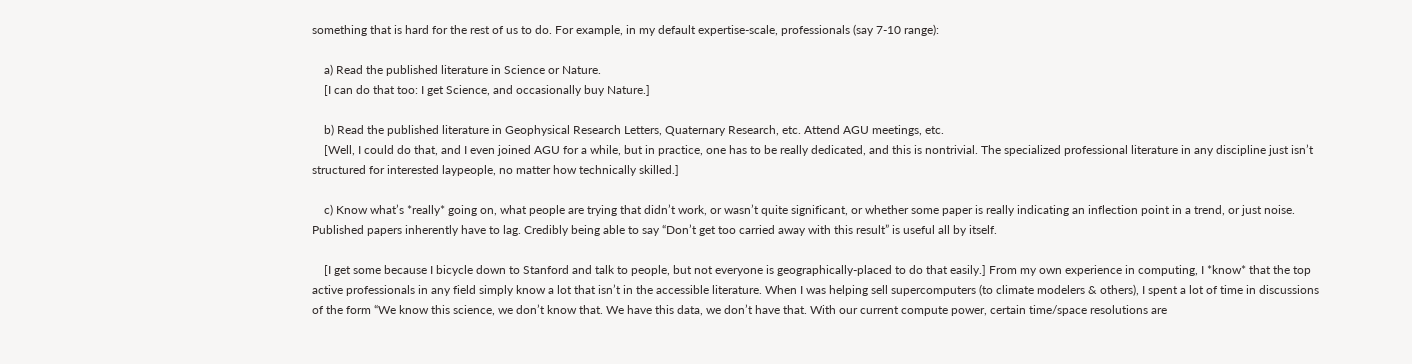something that is hard for the rest of us to do. For example, in my default expertise-scale, professionals (say 7-10 range):

    a) Read the published literature in Science or Nature.
    [I can do that too: I get Science, and occasionally buy Nature.]

    b) Read the published literature in Geophysical Research Letters, Quaternary Research, etc. Attend AGU meetings, etc.
    [Well, I could do that, and I even joined AGU for a while, but in practice, one has to be really dedicated, and this is nontrivial. The specialized professional literature in any discipline just isn’t structured for interested laypeople, no matter how technically skilled.]

    c) Know what’s *really* going on, what people are trying that didn’t work, or wasn’t quite significant, or whether some paper is really indicating an inflection point in a trend, or just noise. Published papers inherently have to lag. Credibly being able to say “Don’t get too carried away with this result” is useful all by itself.

    [I get some because I bicycle down to Stanford and talk to people, but not everyone is geographically-placed to do that easily.] From my own experience in computing, I *know* that the top active professionals in any field simply know a lot that isn’t in the accessible literature. When I was helping sell supercomputers (to climate modelers & others), I spent a lot of time in discussions of the form “We know this science, we don’t know that. We have this data, we don’t have that. With our current compute power, certain time/space resolutions are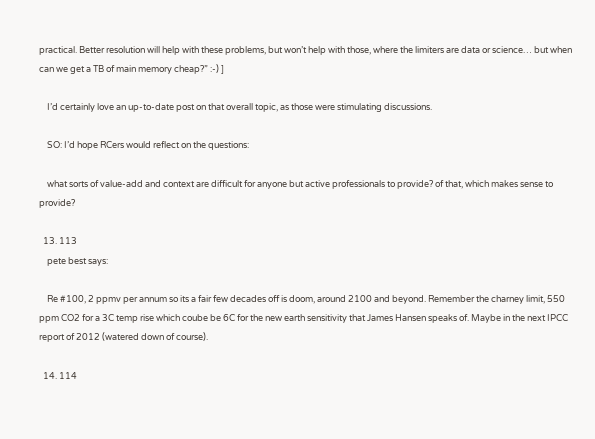practical. Better resolution will help with these problems, but won’t help with those, where the limiters are data or science… but when can we get a TB of main memory cheap?” :-) ]

    I’d certainly love an up-to-date post on that overall topic, as those were stimulating discussions.

    SO: I’d hope RCers would reflect on the questions:

    what sorts of value-add and context are difficult for anyone but active professionals to provide? of that, which makes sense to provide?

  13. 113
    pete best says:

    Re #100, 2 ppmv per annum so its a fair few decades off is doom, around 2100 and beyond. Remember the charney limit, 550 ppm CO2 for a 3C temp rise which coube be 6C for the new earth sensitivity that James Hansen speaks of. Maybe in the next IPCC report of 2012 (watered down of course).

  14. 114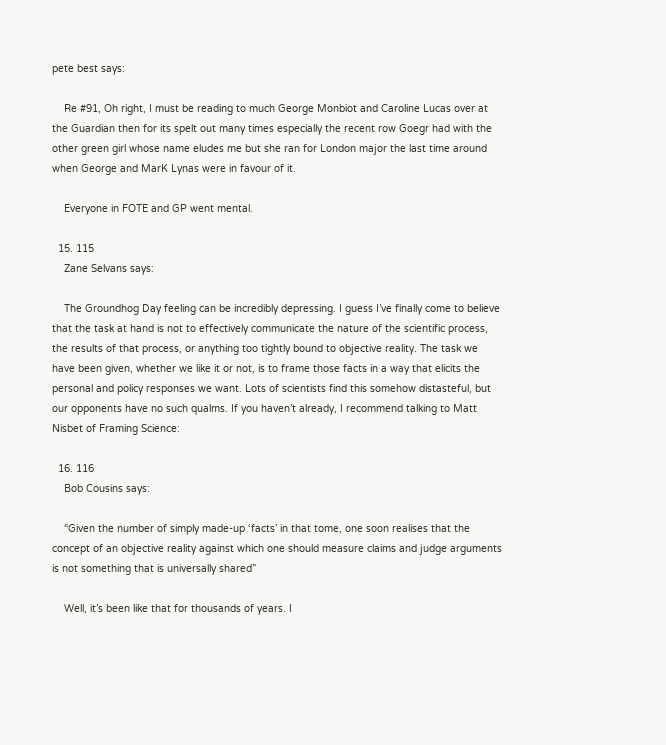pete best says:

    Re #91, Oh right, I must be reading to much George Monbiot and Caroline Lucas over at the Guardian then for its spelt out many times especially the recent row Goegr had with the other green girl whose name eludes me but she ran for London major the last time around when George and MarK Lynas were in favour of it.

    Everyone in FOTE and GP went mental.

  15. 115
    Zane Selvans says:

    The Groundhog Day feeling can be incredibly depressing. I guess I’ve finally come to believe that the task at hand is not to effectively communicate the nature of the scientific process, the results of that process, or anything too tightly bound to objective reality. The task we have been given, whether we like it or not, is to frame those facts in a way that elicits the personal and policy responses we want. Lots of scientists find this somehow distasteful, but our opponents have no such qualms. If you haven’t already, I recommend talking to Matt Nisbet of Framing Science:

  16. 116
    Bob Cousins says:

    “Given the number of simply made-up ‘facts’ in that tome, one soon realises that the concept of an objective reality against which one should measure claims and judge arguments is not something that is universally shared”

    Well, it’s been like that for thousands of years. I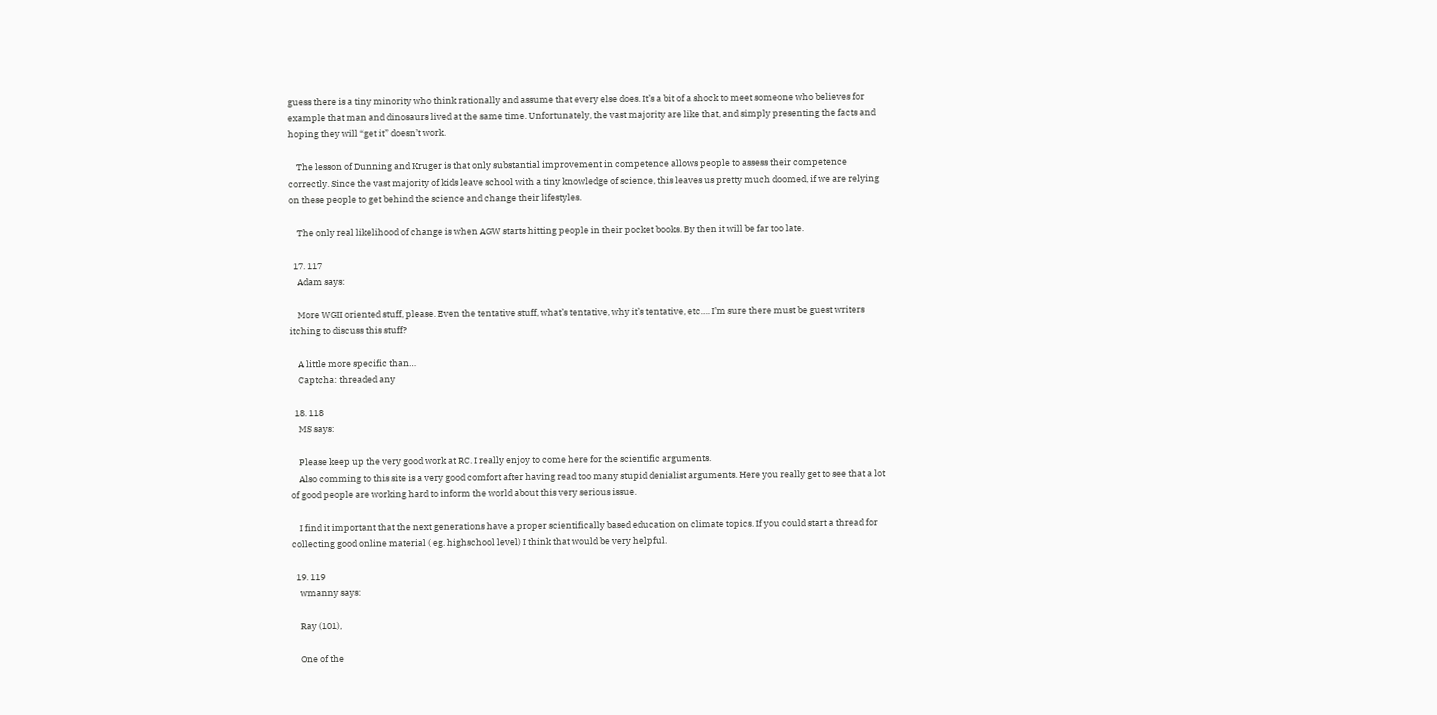guess there is a tiny minority who think rationally and assume that every else does. It’s a bit of a shock to meet someone who believes for example that man and dinosaurs lived at the same time. Unfortunately, the vast majority are like that, and simply presenting the facts and hoping they will “get it” doesn’t work.

    The lesson of Dunning and Kruger is that only substantial improvement in competence allows people to assess their competence correctly. Since the vast majority of kids leave school with a tiny knowledge of science, this leaves us pretty much doomed, if we are relying on these people to get behind the science and change their lifestyles.

    The only real likelihood of change is when AGW starts hitting people in their pocket books. By then it will be far too late.

  17. 117
    Adam says:

    More WGII oriented stuff, please. Even the tentative stuff, what’s tentative, why it’s tentative, etc…. I’m sure there must be guest writers itching to discuss this stuff?

    A little more specific than…
    Captcha: threaded any

  18. 118
    MS says:

    Please keep up the very good work at RC. I really enjoy to come here for the scientific arguments.
    Also comming to this site is a very good comfort after having read too many stupid denialist arguments. Here you really get to see that a lot of good people are working hard to inform the world about this very serious issue.

    I find it important that the next generations have a proper scientifically based education on climate topics. If you could start a thread for collecting good online material ( eg. highschool level) I think that would be very helpful.

  19. 119
    wmanny says:

    Ray (101),

    One of the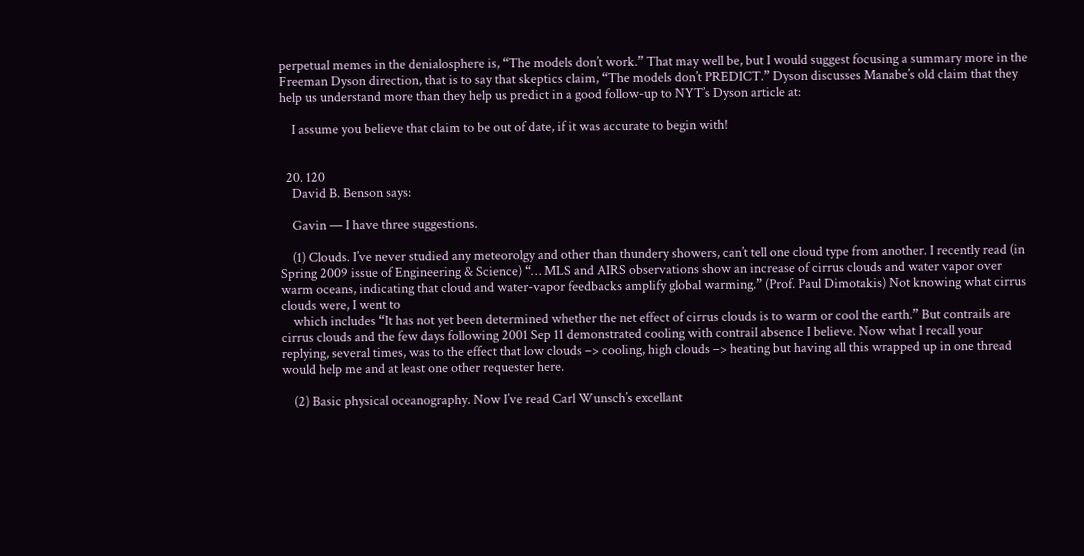perpetual memes in the denialosphere is, “The models don’t work.” That may well be, but I would suggest focusing a summary more in the Freeman Dyson direction, that is to say that skeptics claim, “The models don’t PREDICT.” Dyson discusses Manabe’s old claim that they help us understand more than they help us predict in a good follow-up to NYT’s Dyson article at:

    I assume you believe that claim to be out of date, if it was accurate to begin with!


  20. 120
    David B. Benson says:

    Gavin — I have three suggestions.

    (1) Clouds. I’ve never studied any meteorolgy and other than thundery showers, can’t tell one cloud type from another. I recently read (in Spring 2009 issue of Engineering & Science) “… MLS and AIRS observations show an increase of cirrus clouds and water vapor over warm oceans, indicating that cloud and water-vapor feedbacks amplify global warming.” (Prof. Paul Dimotakis) Not knowing what cirrus clouds were, I went to
    which includes “It has not yet been determined whether the net effect of cirrus clouds is to warm or cool the earth.” But contrails are cirrus clouds and the few days following 2001 Sep 11 demonstrated cooling with contrail absence I believe. Now what I recall your replying, several times, was to the effect that low clouds –> cooling, high clouds –> heating but having all this wrapped up in one thread would help me and at least one other requester here.

    (2) Basic physical oceanography. Now I’ve read Carl Wunsch’s excellant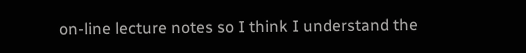on-line lecture notes so I think I understand the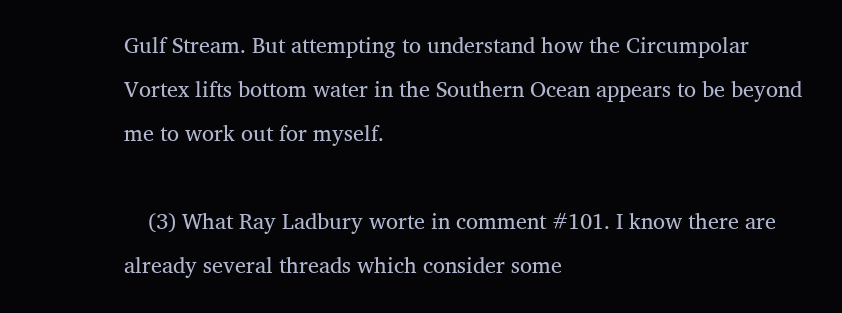Gulf Stream. But attempting to understand how the Circumpolar Vortex lifts bottom water in the Southern Ocean appears to be beyond me to work out for myself.

    (3) What Ray Ladbury worte in comment #101. I know there are already several threads which consider some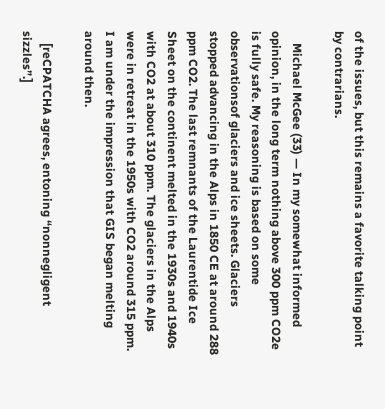of the issues, but this remains a favorite talking point by contrarians.

    Michael McGee (33) — In my somewhat informed opinion, in the long term nothing above 300 ppm CO2e is fully safe. My reasoning is based on some observationsof glaciers and ice sheets. Glaciers stopped advancing in the Alps in 1850 CE at around 288 ppm CO2. The last remnants of the Laurentide Ice Sheet on the continent melted in the 1930s and 1940s with CO2 at about 310 ppm. The glaciers in the Alps were in retreat in the 1950s with CO2 around 315 ppm. I am under the impression that GIS began melting around then.

    [reCPATCHA agrees, entoning “nonnegligent sizzles”.]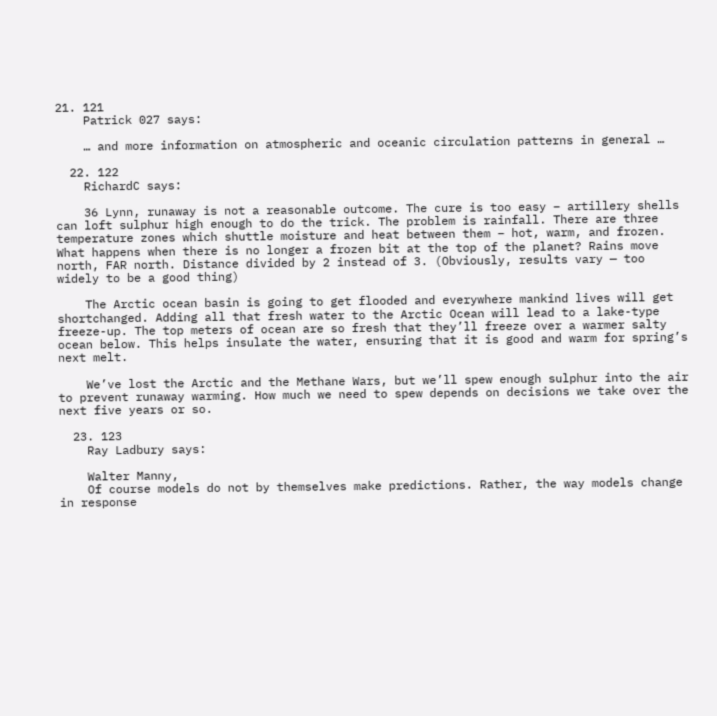21. 121
    Patrick 027 says:

    … and more information on atmospheric and oceanic circulation patterns in general …

  22. 122
    RichardC says:

    36 Lynn, runaway is not a reasonable outcome. The cure is too easy – artillery shells can loft sulphur high enough to do the trick. The problem is rainfall. There are three temperature zones which shuttle moisture and heat between them – hot, warm, and frozen. What happens when there is no longer a frozen bit at the top of the planet? Rains move north, FAR north. Distance divided by 2 instead of 3. (Obviously, results vary — too widely to be a good thing)

    The Arctic ocean basin is going to get flooded and everywhere mankind lives will get shortchanged. Adding all that fresh water to the Arctic Ocean will lead to a lake-type freeze-up. The top meters of ocean are so fresh that they’ll freeze over a warmer salty ocean below. This helps insulate the water, ensuring that it is good and warm for spring’s next melt.

    We’ve lost the Arctic and the Methane Wars, but we’ll spew enough sulphur into the air to prevent runaway warming. How much we need to spew depends on decisions we take over the next five years or so.

  23. 123
    Ray Ladbury says:

    Walter Manny,
    Of course models do not by themselves make predictions. Rather, the way models change in response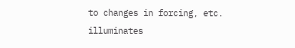to changes in forcing, etc. illuminates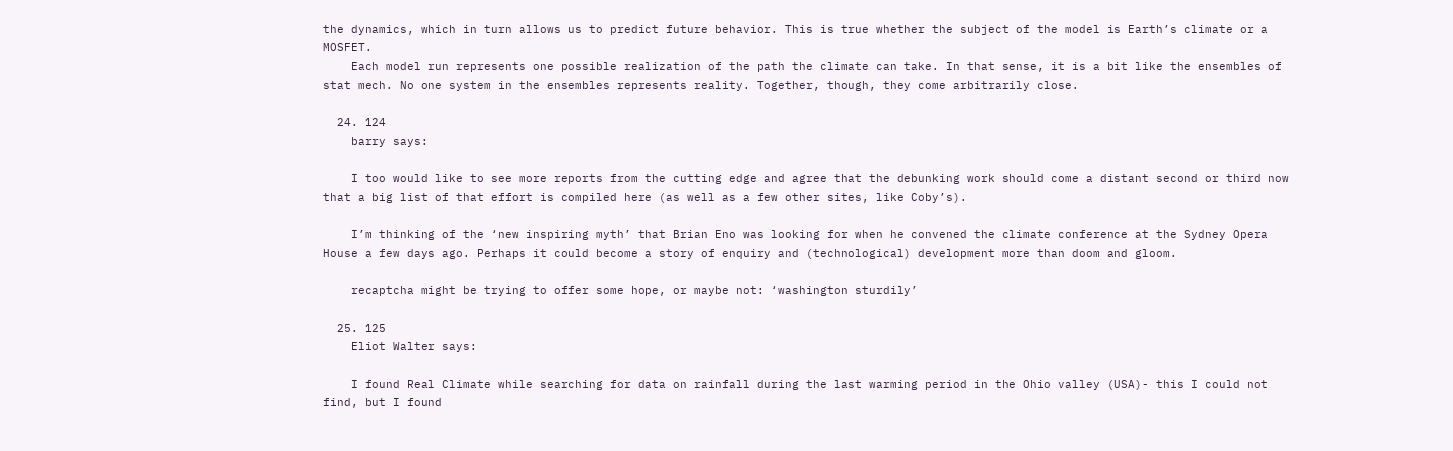the dynamics, which in turn allows us to predict future behavior. This is true whether the subject of the model is Earth’s climate or a MOSFET.
    Each model run represents one possible realization of the path the climate can take. In that sense, it is a bit like the ensembles of stat mech. No one system in the ensembles represents reality. Together, though, they come arbitrarily close.

  24. 124
    barry says:

    I too would like to see more reports from the cutting edge and agree that the debunking work should come a distant second or third now that a big list of that effort is compiled here (as well as a few other sites, like Coby’s).

    I’m thinking of the ‘new inspiring myth’ that Brian Eno was looking for when he convened the climate conference at the Sydney Opera House a few days ago. Perhaps it could become a story of enquiry and (technological) development more than doom and gloom.

    recaptcha might be trying to offer some hope, or maybe not: ‘washington sturdily’

  25. 125
    Eliot Walter says:

    I found Real Climate while searching for data on rainfall during the last warming period in the Ohio valley (USA)- this I could not find, but I found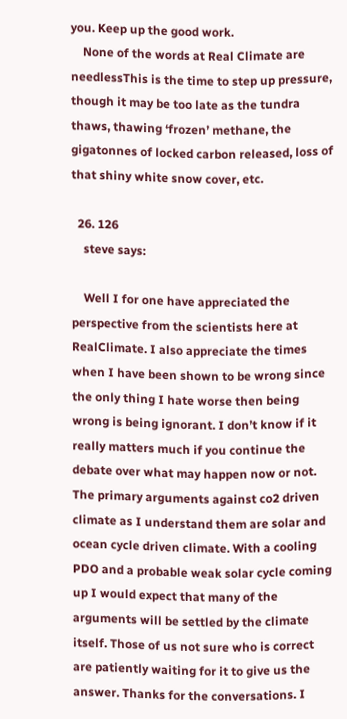you. Keep up the good work.
    None of the words at Real Climate are needlessThis is the time to step up pressure, though it may be too late as the tundra thaws, thawing ‘frozen’ methane, the gigatonnes of locked carbon released, loss of that shiny white snow cover, etc.

  26. 126
    steve says:

    Well I for one have appreciated the perspective from the scientists here at RealClimate. I also appreciate the times when I have been shown to be wrong since the only thing I hate worse then being wrong is being ignorant. I don’t know if it really matters much if you continue the debate over what may happen now or not. The primary arguments against co2 driven climate as I understand them are solar and ocean cycle driven climate. With a cooling PDO and a probable weak solar cycle coming up I would expect that many of the arguments will be settled by the climate itself. Those of us not sure who is correct are patiently waiting for it to give us the answer. Thanks for the conversations. I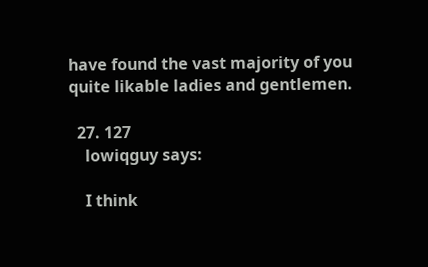have found the vast majority of you quite likable ladies and gentlemen.

  27. 127
    lowiqguy says:

    I think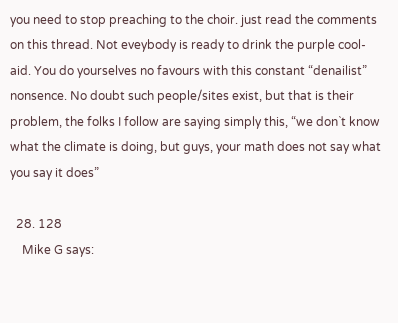you need to stop preaching to the choir. just read the comments on this thread. Not eveybody is ready to drink the purple cool-aid. You do yourselves no favours with this constant “denailist” nonsence. No doubt such people/sites exist, but that is their problem, the folks I follow are saying simply this, “we don`t know what the climate is doing, but guys, your math does not say what you say it does”

  28. 128
    Mike G says: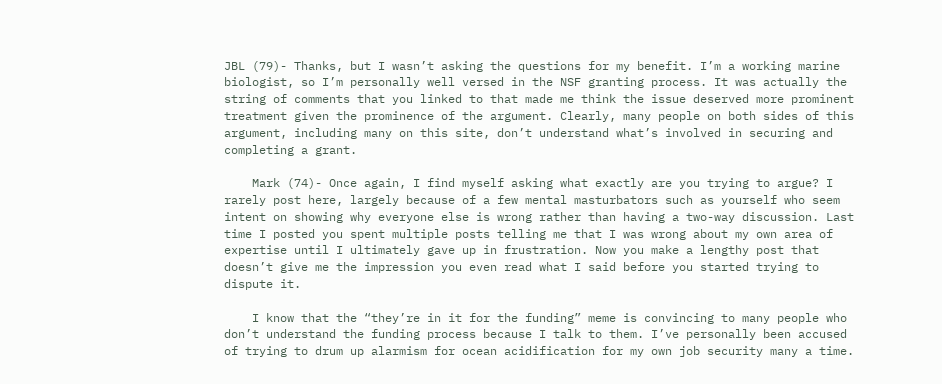JBL (79)- Thanks, but I wasn’t asking the questions for my benefit. I’m a working marine biologist, so I’m personally well versed in the NSF granting process. It was actually the string of comments that you linked to that made me think the issue deserved more prominent treatment given the prominence of the argument. Clearly, many people on both sides of this argument, including many on this site, don’t understand what’s involved in securing and completing a grant.

    Mark (74)- Once again, I find myself asking what exactly are you trying to argue? I rarely post here, largely because of a few mental masturbators such as yourself who seem intent on showing why everyone else is wrong rather than having a two-way discussion. Last time I posted you spent multiple posts telling me that I was wrong about my own area of expertise until I ultimately gave up in frustration. Now you make a lengthy post that doesn’t give me the impression you even read what I said before you started trying to dispute it.

    I know that the “they’re in it for the funding” meme is convincing to many people who don’t understand the funding process because I talk to them. I’ve personally been accused of trying to drum up alarmism for ocean acidification for my own job security many a time.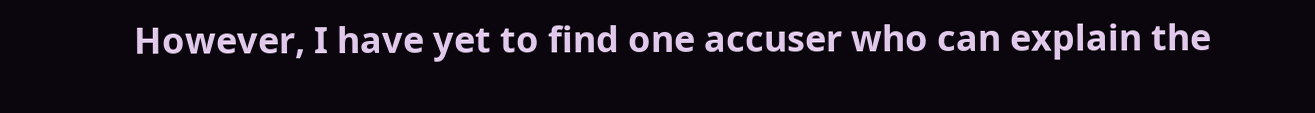However, I have yet to find one accuser who can explain the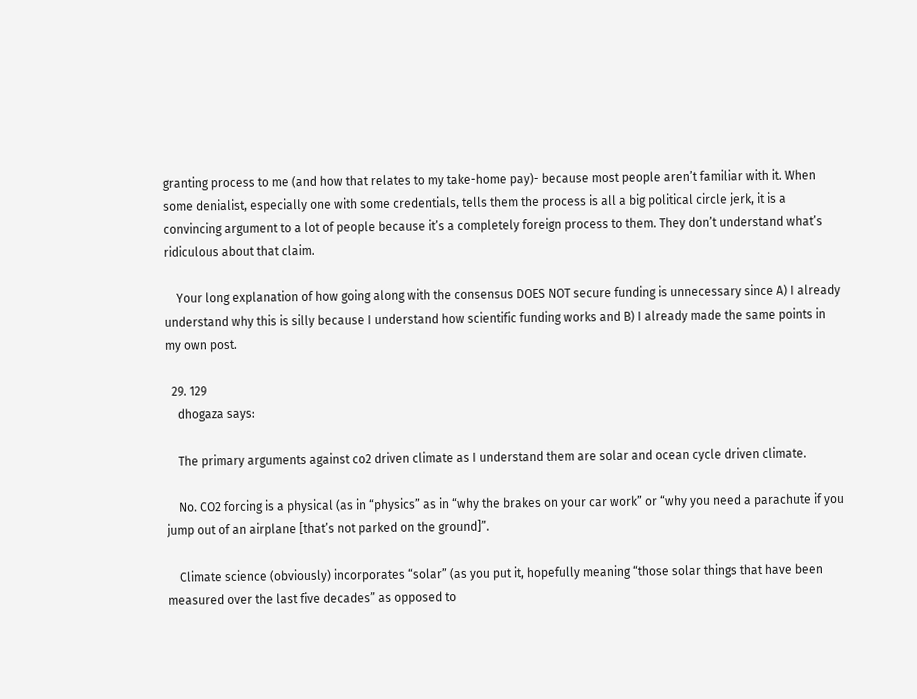granting process to me (and how that relates to my take-home pay)- because most people aren’t familiar with it. When some denialist, especially one with some credentials, tells them the process is all a big political circle jerk, it is a convincing argument to a lot of people because it’s a completely foreign process to them. They don’t understand what’s ridiculous about that claim.

    Your long explanation of how going along with the consensus DOES NOT secure funding is unnecessary since A) I already understand why this is silly because I understand how scientific funding works and B) I already made the same points in my own post.

  29. 129
    dhogaza says:

    The primary arguments against co2 driven climate as I understand them are solar and ocean cycle driven climate.

    No. CO2 forcing is a physical (as in “physics” as in “why the brakes on your car work” or “why you need a parachute if you jump out of an airplane [that’s not parked on the ground]”.

    Climate science (obviously) incorporates “solar” (as you put it, hopefully meaning “those solar things that have been measured over the last five decades” as opposed to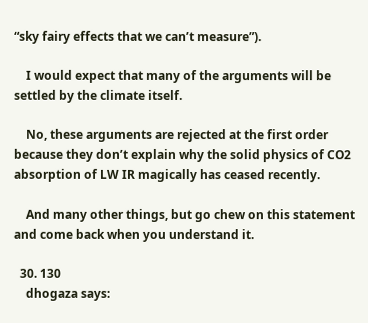“sky fairy effects that we can’t measure”).

    I would expect that many of the arguments will be settled by the climate itself.

    No, these arguments are rejected at the first order because they don’t explain why the solid physics of CO2 absorption of LW IR magically has ceased recently.

    And many other things, but go chew on this statement and come back when you understand it.

  30. 130
    dhogaza says: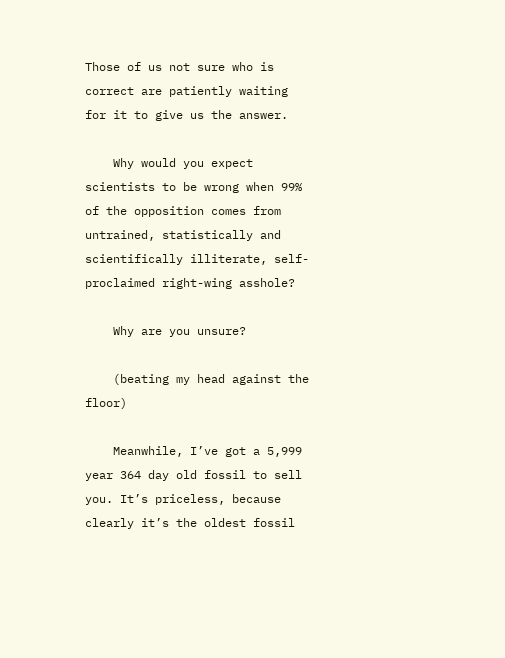Those of us not sure who is correct are patiently waiting for it to give us the answer.

    Why would you expect scientists to be wrong when 99% of the opposition comes from untrained, statistically and scientifically illiterate, self-proclaimed right-wing asshole?

    Why are you unsure?

    (beating my head against the floor)

    Meanwhile, I’ve got a 5,999 year 364 day old fossil to sell you. It’s priceless, because clearly it’s the oldest fossil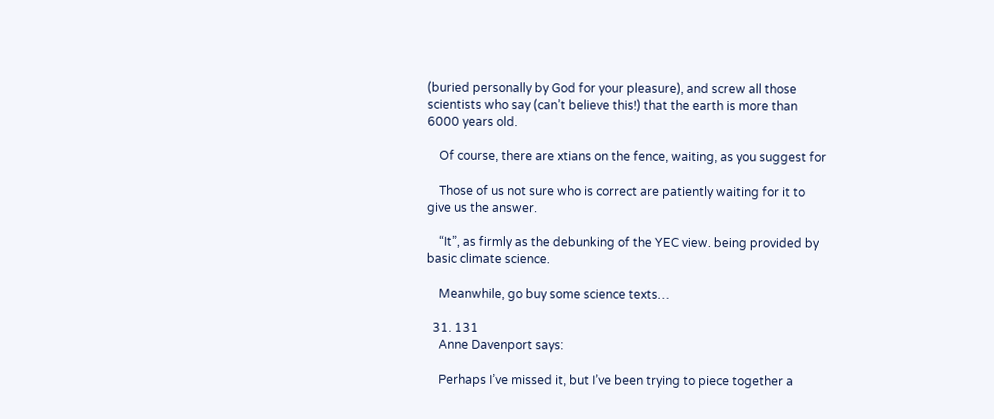(buried personally by God for your pleasure), and screw all those scientists who say (can’t believe this!) that the earth is more than 6000 years old.

    Of course, there are xtians on the fence, waiting, as you suggest for

    Those of us not sure who is correct are patiently waiting for it to give us the answer.

    “It”, as firmly as the debunking of the YEC view. being provided by basic climate science.

    Meanwhile, go buy some science texts…

  31. 131
    Anne Davenport says:

    Perhaps I’ve missed it, but I’ve been trying to piece together a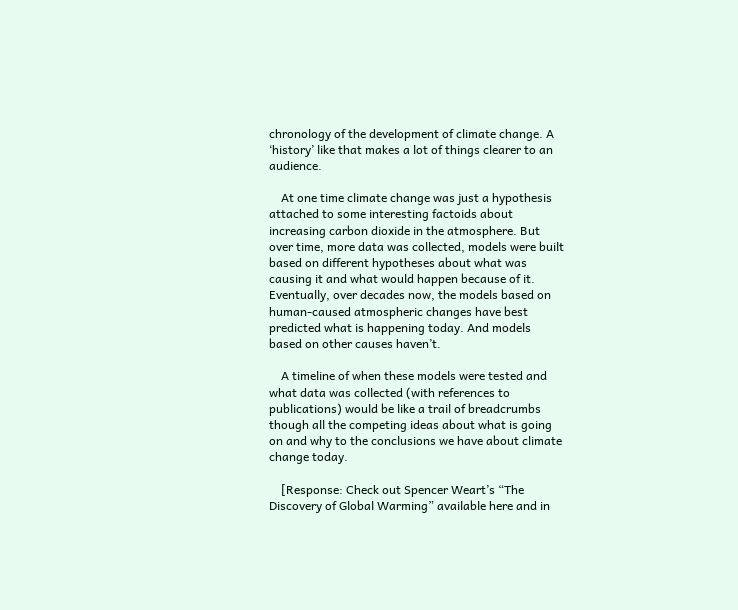chronology of the development of climate change. A ‘history’ like that makes a lot of things clearer to an audience.

    At one time climate change was just a hypothesis attached to some interesting factoids about increasing carbon dioxide in the atmosphere. But over time, more data was collected, models were built based on different hypotheses about what was causing it and what would happen because of it. Eventually, over decades now, the models based on human-caused atmospheric changes have best predicted what is happening today. And models based on other causes haven’t.

    A timeline of when these models were tested and what data was collected (with references to publications) would be like a trail of breadcrumbs though all the competing ideas about what is going on and why to the conclusions we have about climate change today.

    [Response: Check out Spencer Weart’s “The Discovery of Global Warming” available here and in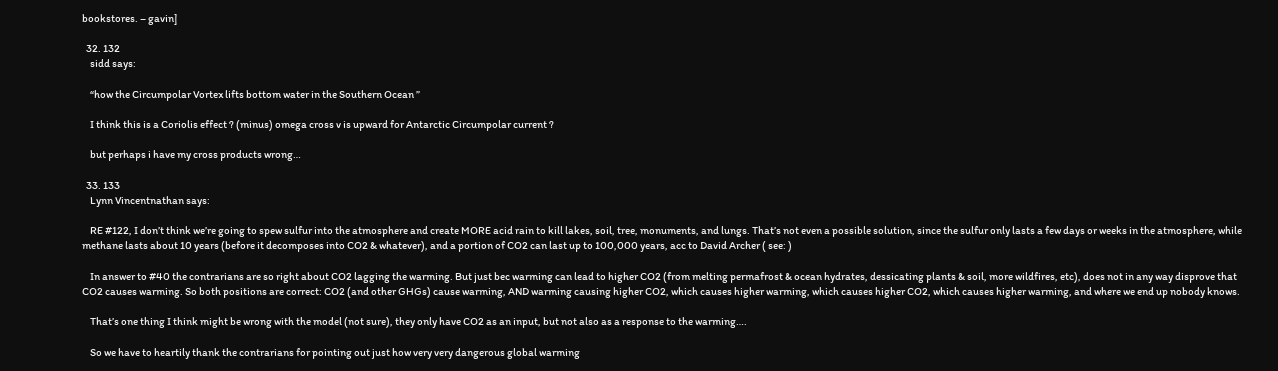bookstores. – gavin]

  32. 132
    sidd says:

    “how the Circumpolar Vortex lifts bottom water in the Southern Ocean ”

    I think this is a Coriolis effect ? (minus) omega cross v is upward for Antarctic Circumpolar current ?

    but perhaps i have my cross products wrong…

  33. 133
    Lynn Vincentnathan says:

    RE #122, I don’t think we’re going to spew sulfur into the atmosphere and create MORE acid rain to kill lakes, soil, tree, monuments, and lungs. That’s not even a possible solution, since the sulfur only lasts a few days or weeks in the atmosphere, while methane lasts about 10 years (before it decomposes into CO2 & whatever), and a portion of CO2 can last up to 100,000 years, acc to David Archer ( see: )

    In answer to #40 the contrarians are so right about CO2 lagging the warming. But just bec warming can lead to higher CO2 (from melting permafrost & ocean hydrates, dessicating plants & soil, more wildfires, etc), does not in any way disprove that CO2 causes warming. So both positions are correct: CO2 (and other GHGs) cause warming, AND warming causing higher CO2, which causes higher warming, which causes higher CO2, which causes higher warming, and where we end up nobody knows.

    That’s one thing I think might be wrong with the model (not sure), they only have CO2 as an input, but not also as a response to the warming….

    So we have to heartily thank the contrarians for pointing out just how very very dangerous global warming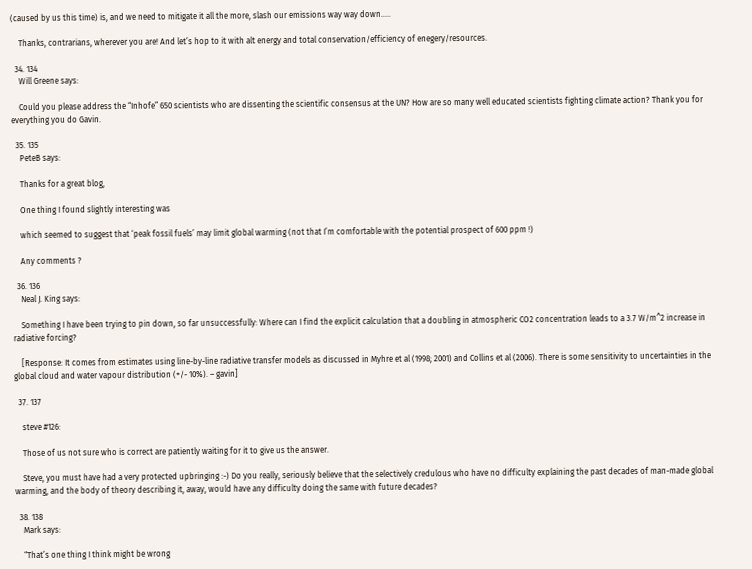(caused by us this time) is, and we need to mitigate it all the more, slash our emissions way way down…..

    Thanks, contrarians, wherever you are! And let’s hop to it with alt energy and total conservation/efficiency of enegery/resources.

  34. 134
    Will Greene says:

    Could you please address the “Inhofe” 650 scientists who are dissenting the scientific consensus at the UN? How are so many well educated scientists fighting climate action? Thank you for everything you do Gavin.

  35. 135
    PeteB says:

    Thanks for a great blog,

    One thing I found slightly interesting was

    which seemed to suggest that ‘peak fossil fuels’ may limit global warming (not that I’m comfortable with the potential prospect of 600 ppm !)

    Any comments ?

  36. 136
    Neal J. King says:

    Something I have been trying to pin down, so far unsuccessfully: Where can I find the explicit calculation that a doubling in atmospheric CO2 concentration leads to a 3.7 W/m^2 increase in radiative forcing?

    [Response: It comes from estimates using line-by-line radiative transfer models as discussed in Myhre et al (1998; 2001) and Collins et al (2006). There is some sensitivity to uncertainties in the global cloud and water vapour distribution (+/- 10%). – gavin]

  37. 137

    steve #126:

    Those of us not sure who is correct are patiently waiting for it to give us the answer.

    Steve, you must have had a very protected upbringing :-) Do you really, seriously believe that the selectively credulous who have no difficulty explaining the past decades of man-made global warming, and the body of theory describing it, away, would have any difficulty doing the same with future decades?

  38. 138
    Mark says:

    “That’s one thing I think might be wrong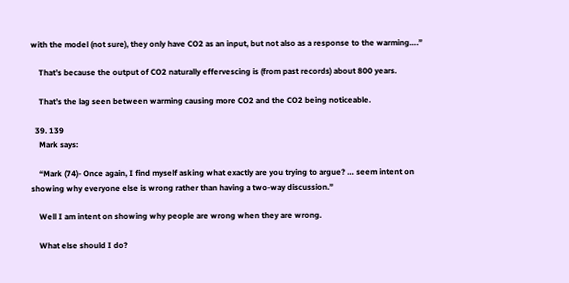with the model (not sure), they only have CO2 as an input, but not also as a response to the warming….”

    That’s because the output of CO2 naturally effervescing is (from past records) about 800 years.

    That’s the lag seen between warming causing more CO2 and the CO2 being noticeable.

  39. 139
    Mark says:

    “Mark (74)- Once again, I find myself asking what exactly are you trying to argue? … seem intent on showing why everyone else is wrong rather than having a two-way discussion.”

    Well I am intent on showing why people are wrong when they are wrong.

    What else should I do?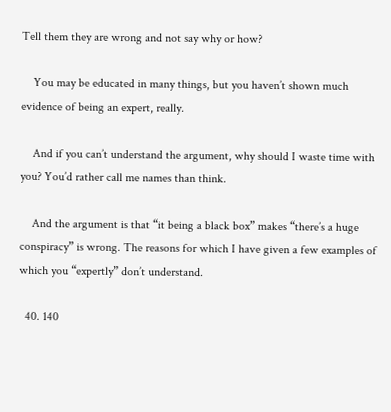Tell them they are wrong and not say why or how?

    You may be educated in many things, but you haven’t shown much evidence of being an expert, really.

    And if you can’t understand the argument, why should I waste time with you? You’d rather call me names than think.

    And the argument is that “it being a black box” makes “there’s a huge conspiracy” is wrong. The reasons for which I have given a few examples of which you “expertly” don’t understand.

  40. 140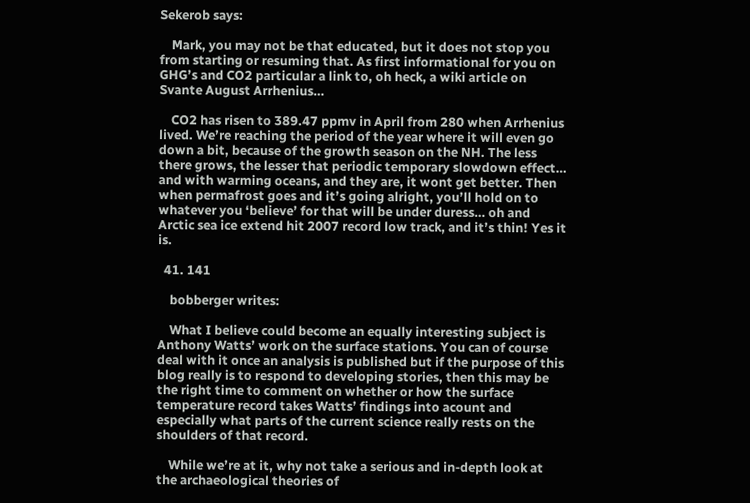Sekerob says:

    Mark, you may not be that educated, but it does not stop you from starting or resuming that. As first informational for you on GHG’s and CO2 particular a link to, oh heck, a wiki article on Svante August Arrhenius…

    CO2 has risen to 389.47 ppmv in April from 280 when Arrhenius lived. We’re reaching the period of the year where it will even go down a bit, because of the growth season on the NH. The less there grows, the lesser that periodic temporary slowdown effect… and with warming oceans, and they are, it wont get better. Then when permafrost goes and it’s going alright, you’ll hold on to whatever you ‘believe’ for that will be under duress… oh and Arctic sea ice extend hit 2007 record low track, and it’s thin! Yes it is.

  41. 141

    bobberger writes:

    What I believe could become an equally interesting subject is Anthony Watts’ work on the surface stations. You can of course deal with it once an analysis is published but if the purpose of this blog really is to respond to developing stories, then this may be the right time to comment on whether or how the surface temperature record takes Watts’ findings into acount and especially what parts of the current science really rests on the shoulders of that record.

    While we’re at it, why not take a serious and in-depth look at the archaeological theories of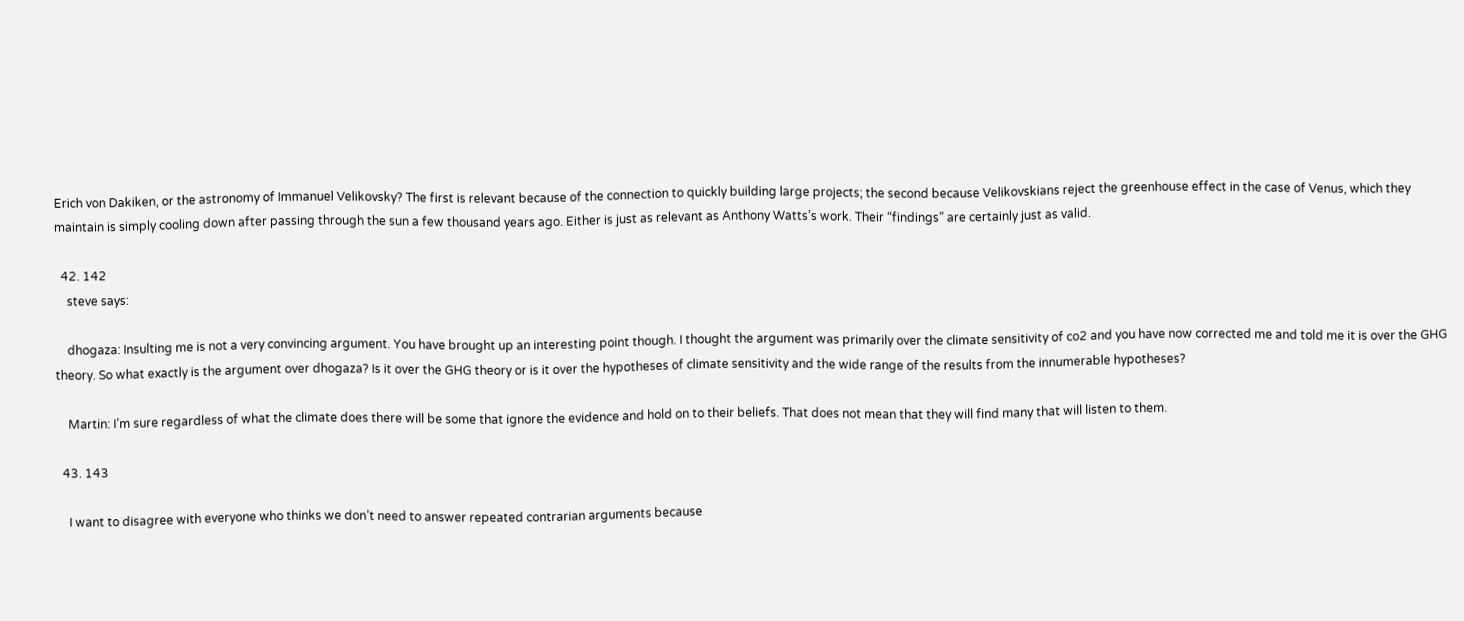Erich von Dakiken, or the astronomy of Immanuel Velikovsky? The first is relevant because of the connection to quickly building large projects; the second because Velikovskians reject the greenhouse effect in the case of Venus, which they maintain is simply cooling down after passing through the sun a few thousand years ago. Either is just as relevant as Anthony Watts’s work. Their “findings” are certainly just as valid.

  42. 142
    steve says:

    dhogaza: Insulting me is not a very convincing argument. You have brought up an interesting point though. I thought the argument was primarily over the climate sensitivity of co2 and you have now corrected me and told me it is over the GHG theory. So what exactly is the argument over dhogaza? Is it over the GHG theory or is it over the hypotheses of climate sensitivity and the wide range of the results from the innumerable hypotheses?

    Martin: I’m sure regardless of what the climate does there will be some that ignore the evidence and hold on to their beliefs. That does not mean that they will find many that will listen to them.

  43. 143

    I want to disagree with everyone who thinks we don’t need to answer repeated contrarian arguments because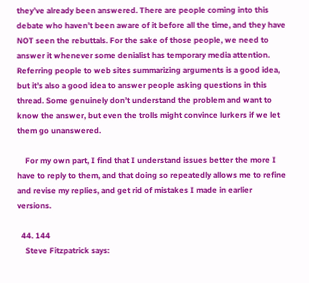they’ve already been answered. There are people coming into this debate who haven’t been aware of it before all the time, and they have NOT seen the rebuttals. For the sake of those people, we need to answer it whenever some denialist has temporary media attention. Referring people to web sites summarizing arguments is a good idea, but it’s also a good idea to answer people asking questions in this thread. Some genuinely don’t understand the problem and want to know the answer, but even the trolls might convince lurkers if we let them go unanswered.

    For my own part, I find that I understand issues better the more I have to reply to them, and that doing so repeatedly allows me to refine and revise my replies, and get rid of mistakes I made in earlier versions.

  44. 144
    Steve Fitzpatrick says: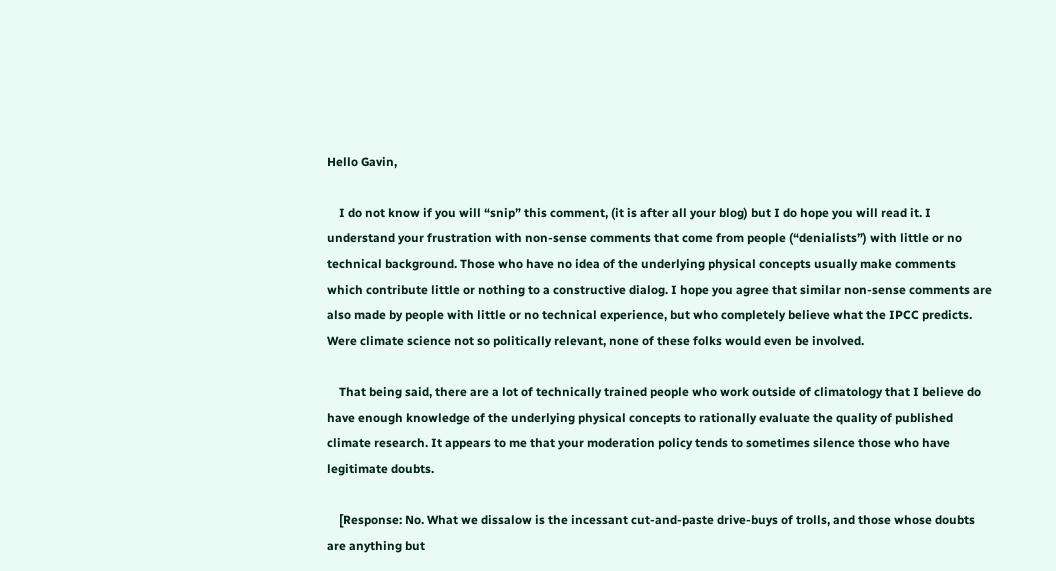Hello Gavin,

    I do not know if you will “snip” this comment, (it is after all your blog) but I do hope you will read it. I understand your frustration with non-sense comments that come from people (“denialists”) with little or no technical background. Those who have no idea of the underlying physical concepts usually make comments which contribute little or nothing to a constructive dialog. I hope you agree that similar non-sense comments are also made by people with little or no technical experience, but who completely believe what the IPCC predicts. Were climate science not so politically relevant, none of these folks would even be involved.

    That being said, there are a lot of technically trained people who work outside of climatology that I believe do have enough knowledge of the underlying physical concepts to rationally evaluate the quality of published climate research. It appears to me that your moderation policy tends to sometimes silence those who have legitimate doubts.

    [Response: No. What we dissalow is the incessant cut-and-paste drive-buys of trolls, and those whose doubts are anything but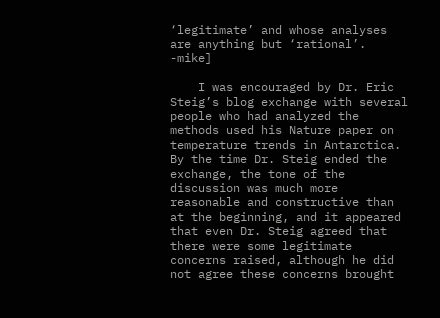‘legitimate’ and whose analyses are anything but ‘rational’. -mike]

    I was encouraged by Dr. Eric Steig’s blog exchange with several people who had analyzed the methods used his Nature paper on temperature trends in Antarctica. By the time Dr. Steig ended the exchange, the tone of the discussion was much more reasonable and constructive than at the beginning, and it appeared that even Dr. Steig agreed that there were some legitimate concerns raised, although he did not agree these concerns brought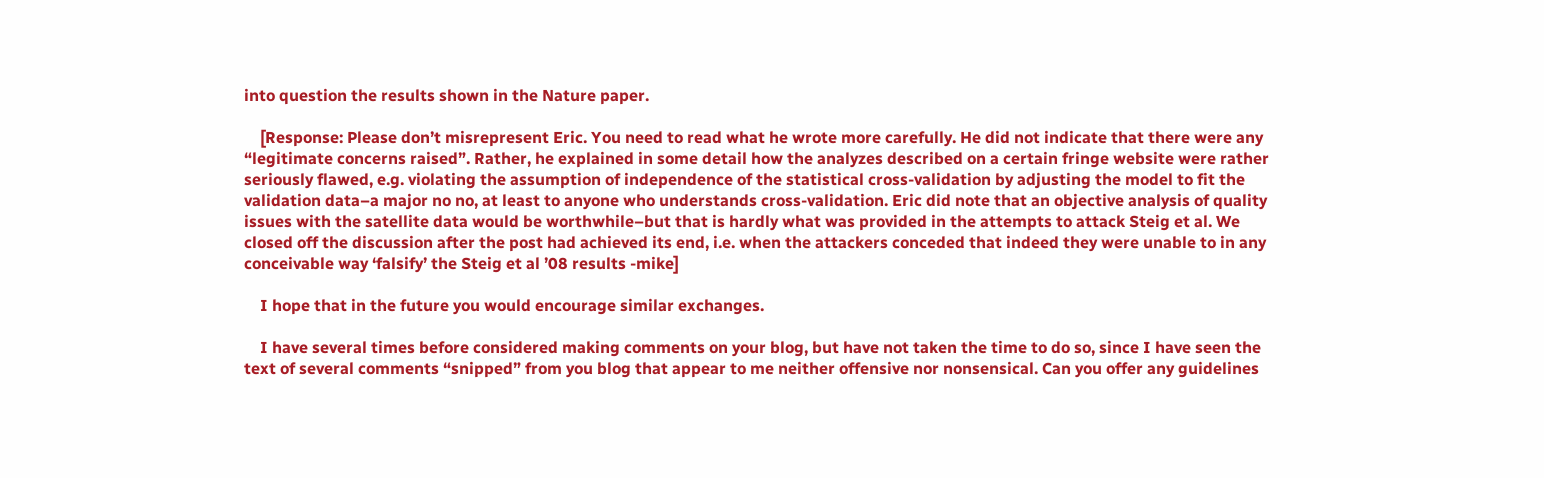into question the results shown in the Nature paper.

    [Response: Please don’t misrepresent Eric. You need to read what he wrote more carefully. He did not indicate that there were any “legitimate concerns raised”. Rather, he explained in some detail how the analyzes described on a certain fringe website were rather seriously flawed, e.g. violating the assumption of independence of the statistical cross-validation by adjusting the model to fit the validation data–a major no no, at least to anyone who understands cross-validation. Eric did note that an objective analysis of quality issues with the satellite data would be worthwhile–but that is hardly what was provided in the attempts to attack Steig et al. We closed off the discussion after the post had achieved its end, i.e. when the attackers conceded that indeed they were unable to in any conceivable way ‘falsify’ the Steig et al ’08 results -mike]

    I hope that in the future you would encourage similar exchanges.

    I have several times before considered making comments on your blog, but have not taken the time to do so, since I have seen the text of several comments “snipped” from you blog that appear to me neither offensive nor nonsensical. Can you offer any guidelines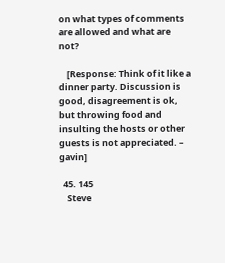on what types of comments are allowed and what are not?

    [Response: Think of it like a dinner party. Discussion is good, disagreement is ok, but throwing food and insulting the hosts or other guests is not appreciated. – gavin]

  45. 145
    Steve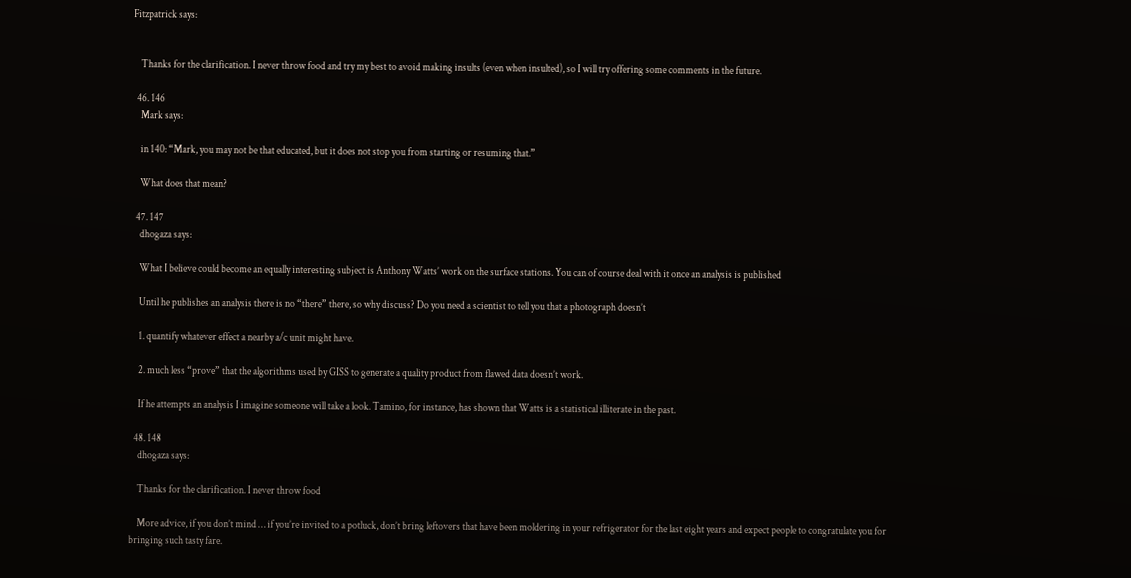Fitzpatrick says:


    Thanks for the clarification. I never throw food and try my best to avoid making insults (even when insulted), so I will try offering some comments in the future.

  46. 146
    Mark says:

    in 140: “Mark, you may not be that educated, but it does not stop you from starting or resuming that.”

    What does that mean?

  47. 147
    dhogaza says:

    What I believe could become an equally interesting subject is Anthony Watts’ work on the surface stations. You can of course deal with it once an analysis is published

    Until he publishes an analysis there is no “there” there, so why discuss? Do you need a scientist to tell you that a photograph doesn’t

    1. quantify whatever effect a nearby a/c unit might have.

    2. much less “prove” that the algorithms used by GISS to generate a quality product from flawed data doesn’t work.

    If he attempts an analysis I imagine someone will take a look. Tamino, for instance, has shown that Watts is a statistical illiterate in the past.

  48. 148
    dhogaza says:

    Thanks for the clarification. I never throw food

    More advice, if you don’t mind … if you’re invited to a potluck, don’t bring leftovers that have been moldering in your refrigerator for the last eight years and expect people to congratulate you for bringing such tasty fare.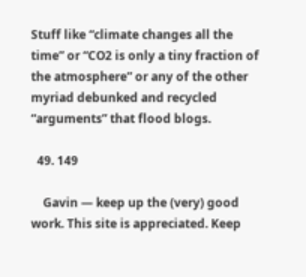Stuff like “climate changes all the time” or “CO2 is only a tiny fraction of the atmosphere” or any of the other myriad debunked and recycled “arguments” that flood blogs.

  49. 149

    Gavin — keep up the (very) good work. This site is appreciated. Keep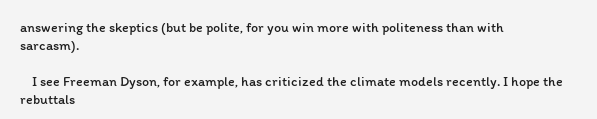answering the skeptics (but be polite, for you win more with politeness than with sarcasm).

    I see Freeman Dyson, for example, has criticized the climate models recently. I hope the rebuttals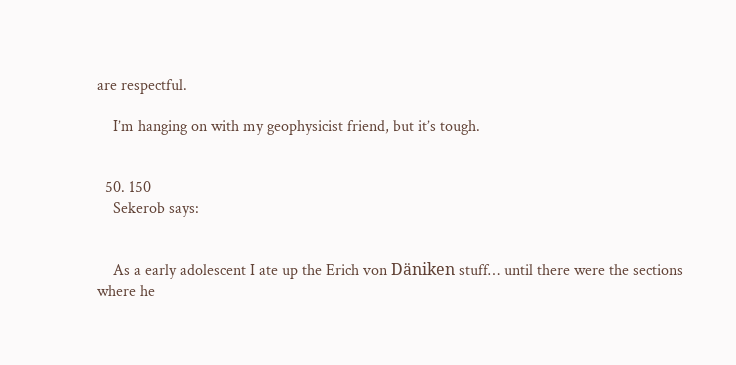are respectful.

    I’m hanging on with my geophysicist friend, but it’s tough.


  50. 150
    Sekerob says:


    As a early adolescent I ate up the Erich von Däniken stuff… until there were the sections where he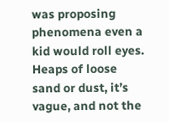was proposing phenomena even a kid would roll eyes. Heaps of loose sand or dust, it’s vague, and not the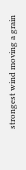strongest wind moving a grain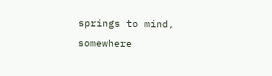springs to mind, somewhere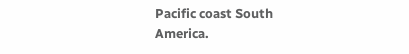Pacific coast South America.